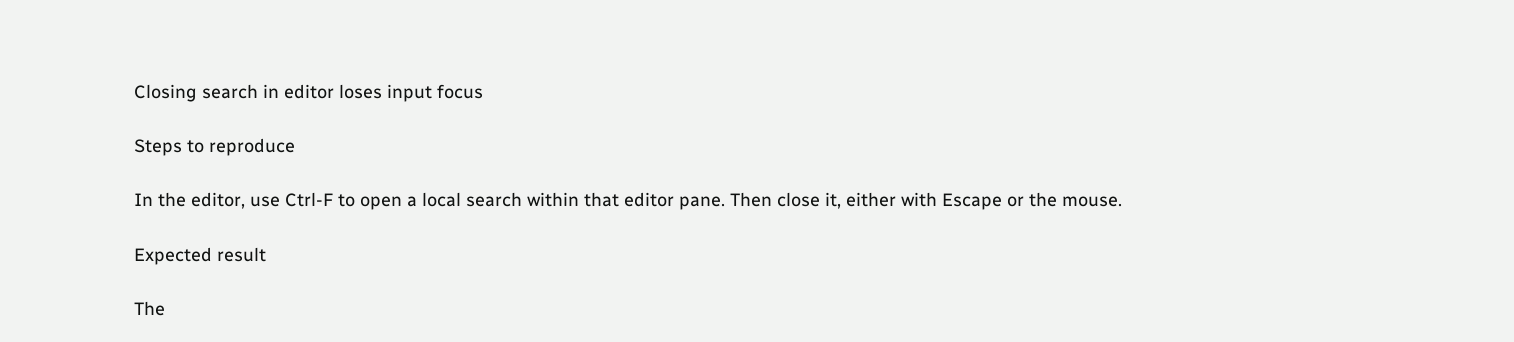Closing search in editor loses input focus

Steps to reproduce

In the editor, use Ctrl-F to open a local search within that editor pane. Then close it, either with Escape or the mouse.

Expected result

The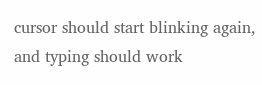cursor should start blinking again, and typing should work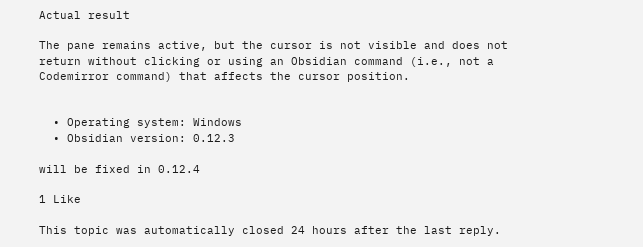Actual result

The pane remains active, but the cursor is not visible and does not return without clicking or using an Obsidian command (i.e., not a Codemirror command) that affects the cursor position.


  • Operating system: Windows
  • Obsidian version: 0.12.3

will be fixed in 0.12.4

1 Like

This topic was automatically closed 24 hours after the last reply.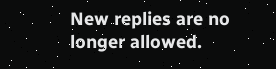New replies are no longer allowed.